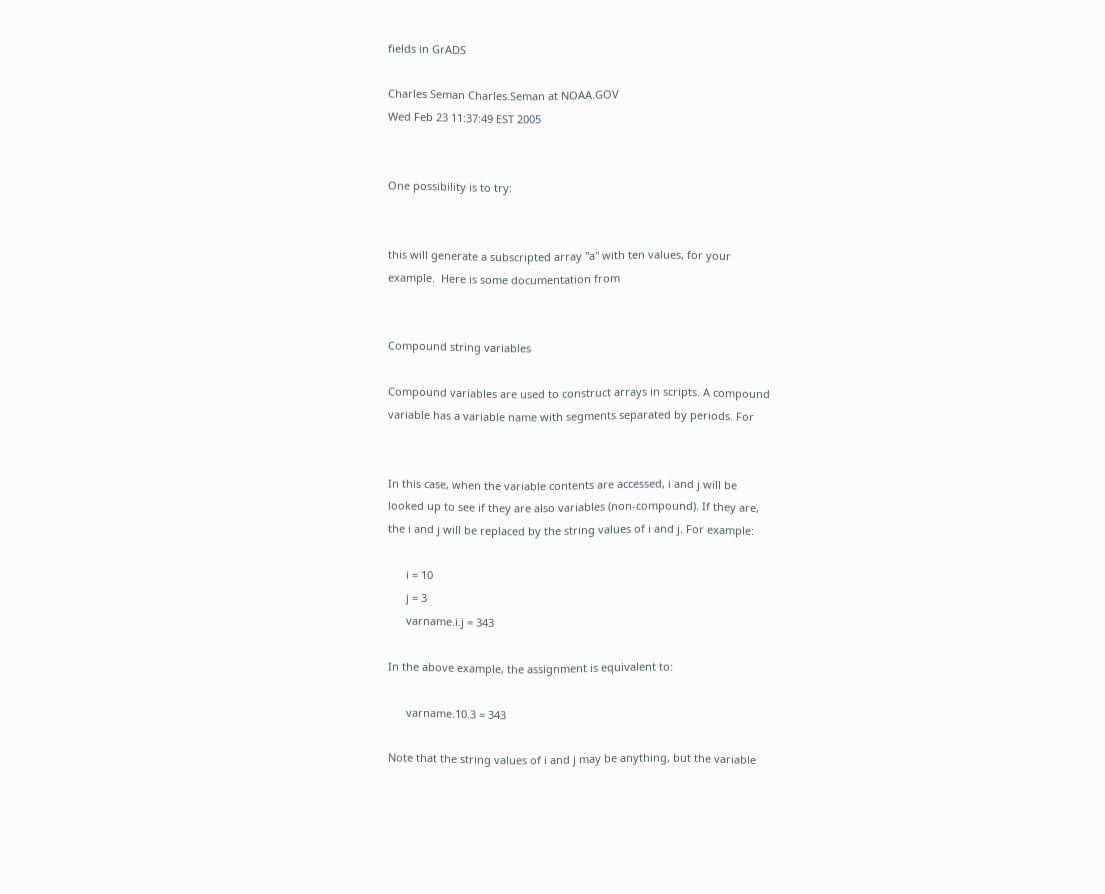fields in GrADS

Charles Seman Charles.Seman at NOAA.GOV
Wed Feb 23 11:37:49 EST 2005


One possibility is to try:


this will generate a subscripted array "a" with ten values, for your
example.  Here is some documentation from


Compound string variables

Compound variables are used to construct arrays in scripts. A compound
variable has a variable name with segments separated by periods. For


In this case, when the variable contents are accessed, i and j will be
looked up to see if they are also variables (non-compound). If they are,
the i and j will be replaced by the string values of i and j. For example:

      i = 10
      j = 3
      varname.i.j = 343

In the above example, the assignment is equivalent to:

      varname.10.3 = 343

Note that the string values of i and j may be anything, but the variable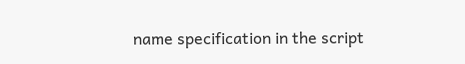name specification in the script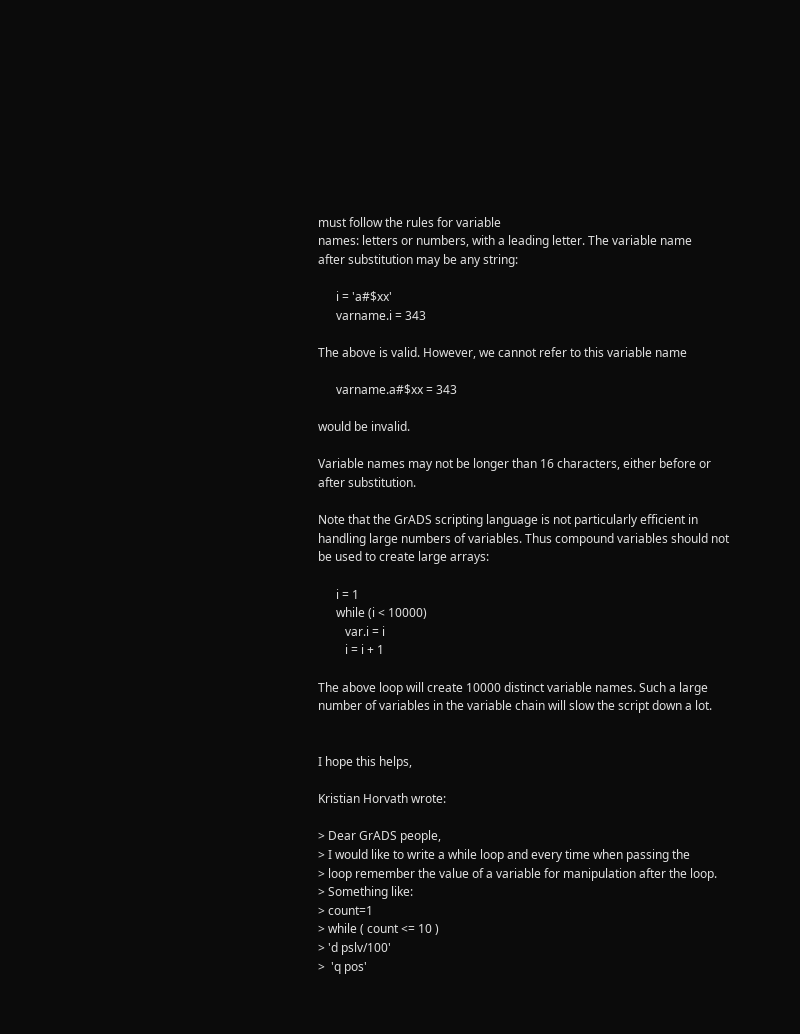must follow the rules for variable
names: letters or numbers, with a leading letter. The variable name
after substitution may be any string:

      i = 'a#$xx'
      varname.i = 343

The above is valid. However, we cannot refer to this variable name

      varname.a#$xx = 343

would be invalid.

Variable names may not be longer than 16 characters, either before or
after substitution.

Note that the GrADS scripting language is not particularly efficient in
handling large numbers of variables. Thus compound variables should not
be used to create large arrays:

      i = 1
      while (i < 10000)
         var.i = i
         i = i + 1

The above loop will create 10000 distinct variable names. Such a large
number of variables in the variable chain will slow the script down a lot.


I hope this helps,

Kristian Horvath wrote:

> Dear GrADS people,
> I would like to write a while loop and every time when passing the
> loop remember the value of a variable for manipulation after the loop.
> Something like:
> count=1
> while ( count <= 10 )
> 'd pslv/100'
>  'q pos'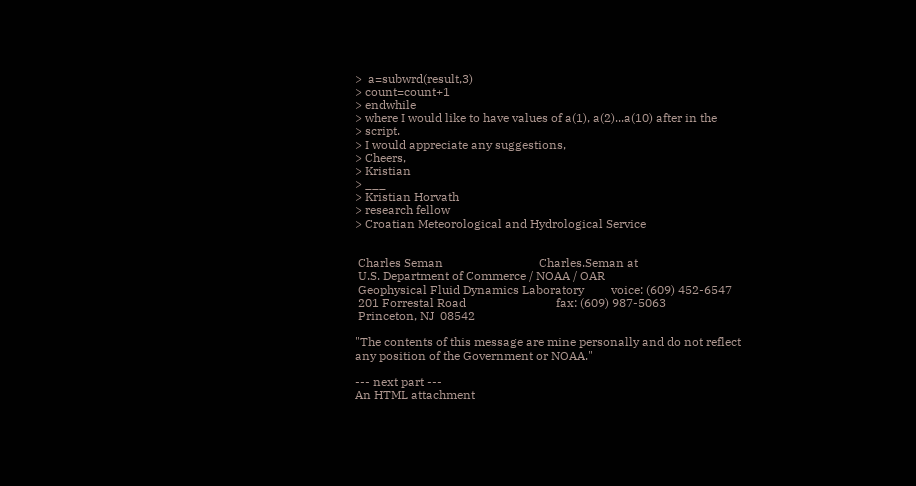>  a=subwrd(result,3)
> count=count+1
> endwhile
> where I would like to have values of a(1), a(2)...a(10) after in the
> script.
> I would appreciate any suggestions,
> Cheers,
> Kristian
> ___
> Kristian Horvath
> research fellow
> Croatian Meteorological and Hydrological Service


 Charles Seman                                Charles.Seman at
 U.S. Department of Commerce / NOAA / OAR
 Geophysical Fluid Dynamics Laboratory         voice: (609) 452-6547
 201 Forrestal Road                              fax: (609) 987-5063
 Princeton, NJ  08542

"The contents of this message are mine personally and do not reflect
any position of the Government or NOAA."

--- next part ---
An HTML attachment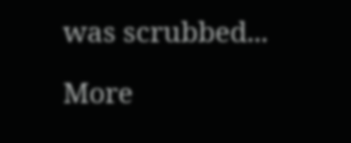was scrubbed...

More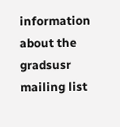information about the gradsusr mailing list